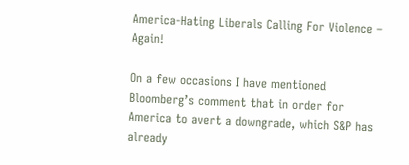America-Hating Liberals Calling For Violence – Again!

On a few occasions I have mentioned Bloomberg’s comment that in order for America to avert a downgrade, which S&P has already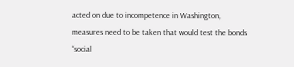acted on due to incompetence in Washington, measures need to be taken that would test the bonds “social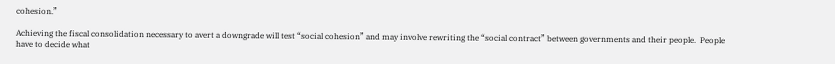cohesion.”

Achieving the fiscal consolidation necessary to avert a downgrade will test “social cohesion” and may involve rewriting the “social contract” between governments and their people.  People have to decide what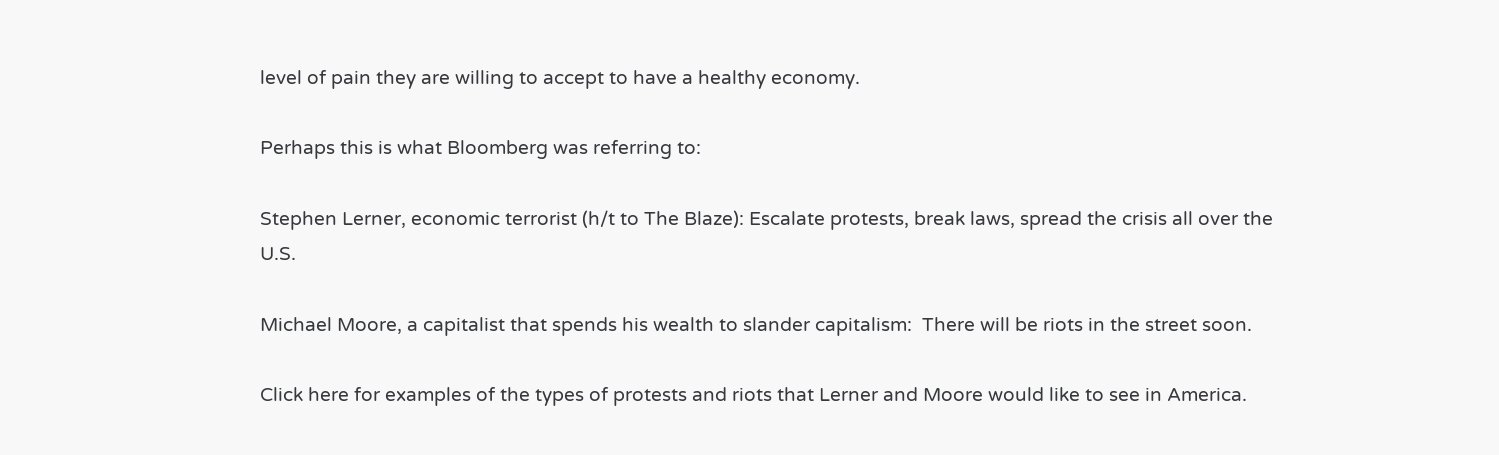level of pain they are willing to accept to have a healthy economy.

Perhaps this is what Bloomberg was referring to:

Stephen Lerner, economic terrorist (h/t to The Blaze): Escalate protests, break laws, spread the crisis all over the U.S.

Michael Moore, a capitalist that spends his wealth to slander capitalism:  There will be riots in the street soon.

Click here for examples of the types of protests and riots that Lerner and Moore would like to see in America.